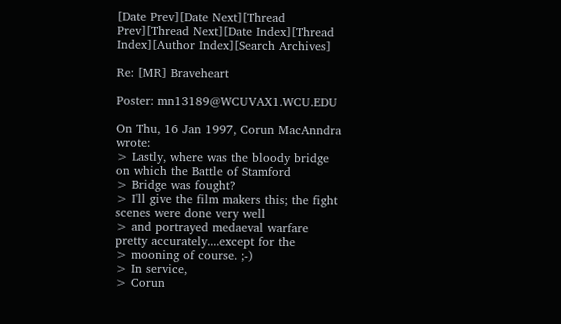[Date Prev][Date Next][Thread Prev][Thread Next][Date Index][Thread Index][Author Index][Search Archives]

Re: [MR] Braveheart

Poster: mn13189@WCUVAX1.WCU.EDU

On Thu, 16 Jan 1997, Corun MacAnndra wrote:
> Lastly, where was the bloody bridge on which the Battle of Stamford
> Bridge was fought?
> I'll give the film makers this; the fight scenes were done very well
> and portrayed medaeval warfare pretty accurately....except for the
> mooning of course. ;-)
> In service,
> Corun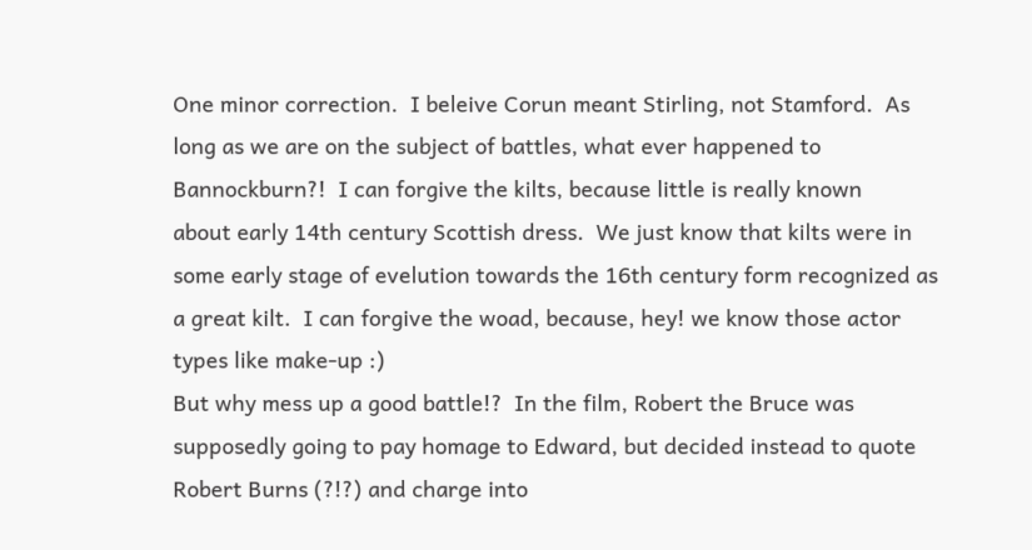One minor correction.  I beleive Corun meant Stirling, not Stamford.  As
long as we are on the subject of battles, what ever happened to
Bannockburn?!  I can forgive the kilts, because little is really known
about early 14th century Scottish dress.  We just know that kilts were in
some early stage of evelution towards the 16th century form recognized as
a great kilt.  I can forgive the woad, because, hey! we know those actor
types like make-up :)
But why mess up a good battle!?  In the film, Robert the Bruce was
supposedly going to pay homage to Edward, but decided instead to quote
Robert Burns (?!?) and charge into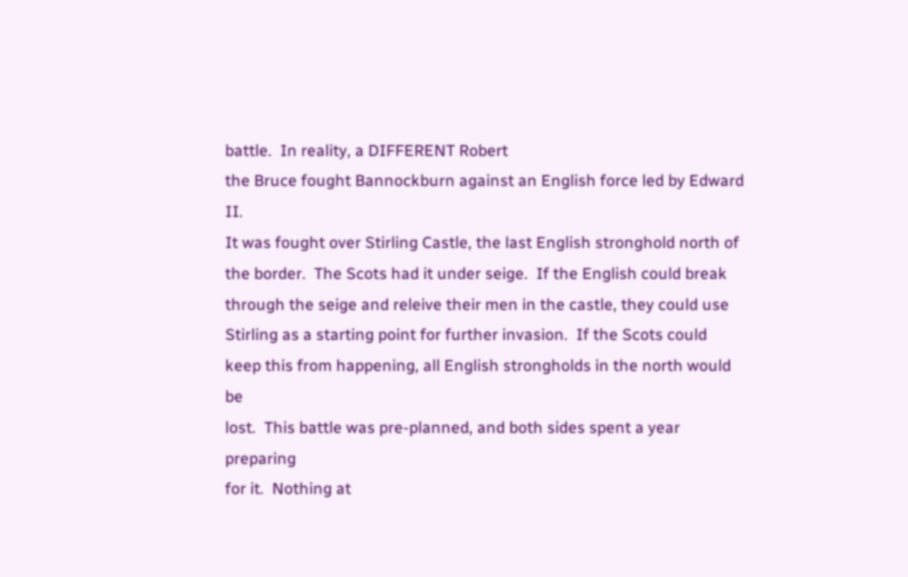battle.  In reality, a DIFFERENT Robert
the Bruce fought Bannockburn against an English force led by Edward II.
It was fought over Stirling Castle, the last English stronghold north of
the border.  The Scots had it under seige.  If the English could break
through the seige and releive their men in the castle, they could use
Stirling as a starting point for further invasion.  If the Scots could
keep this from happening, all English strongholds in the north would be
lost.  This battle was pre-planned, and both sides spent a year preparing
for it.  Nothing at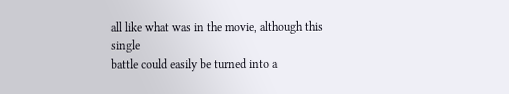all like what was in the movie, although this single
battle could easily be turned into a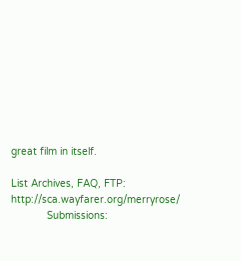great film in itself.

List Archives, FAQ, FTP:  http://sca.wayfarer.org/merryrose/
            Submissions: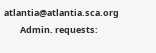atlantia@atlantia.sca.org
        Admin. requests: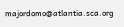majordomo@atlantia.sca.org